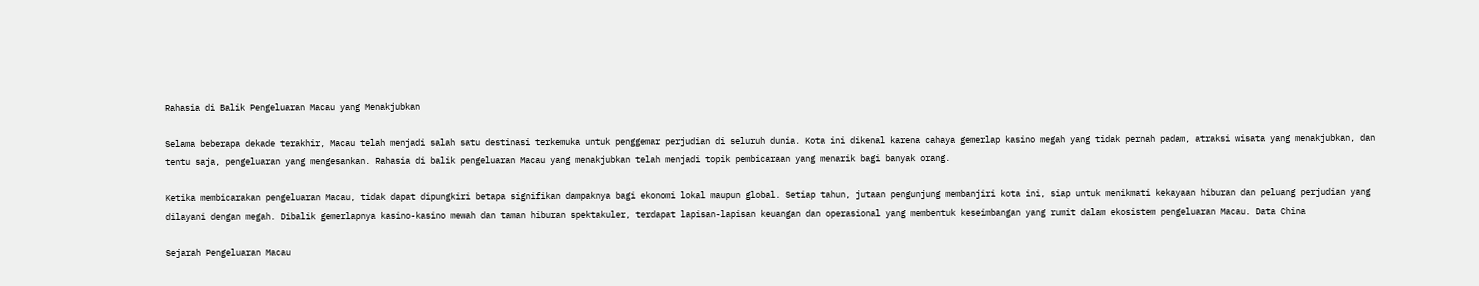Rahasia di Balik Pengeluaran Macau yang Menakjubkan

Selama beberapa dekade terakhir, Macau telah menjadi salah satu destinasi terkemuka untuk penggemar perjudian di seluruh dunia. Kota ini dikenal karena cahaya gemerlap kasino megah yang tidak pernah padam, atraksi wisata yang menakjubkan, dan tentu saja, pengeluaran yang mengesankan. Rahasia di balik pengeluaran Macau yang menakjubkan telah menjadi topik pembicaraan yang menarik bagi banyak orang.

Ketika membicarakan pengeluaran Macau, tidak dapat dipungkiri betapa signifikan dampaknya bagi ekonomi lokal maupun global. Setiap tahun, jutaan pengunjung membanjiri kota ini, siap untuk menikmati kekayaan hiburan dan peluang perjudian yang dilayani dengan megah. Dibalik gemerlapnya kasino-kasino mewah dan taman hiburan spektakuler, terdapat lapisan-lapisan keuangan dan operasional yang membentuk keseimbangan yang rumit dalam ekosistem pengeluaran Macau. Data China

Sejarah Pengeluaran Macau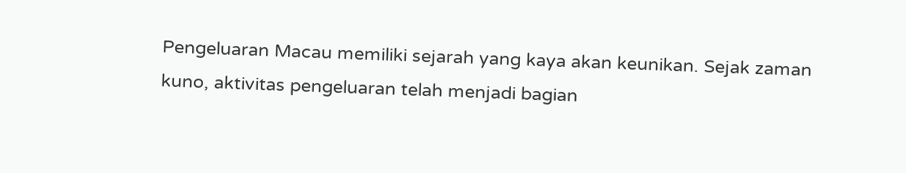Pengeluaran Macau memiliki sejarah yang kaya akan keunikan. Sejak zaman kuno, aktivitas pengeluaran telah menjadi bagian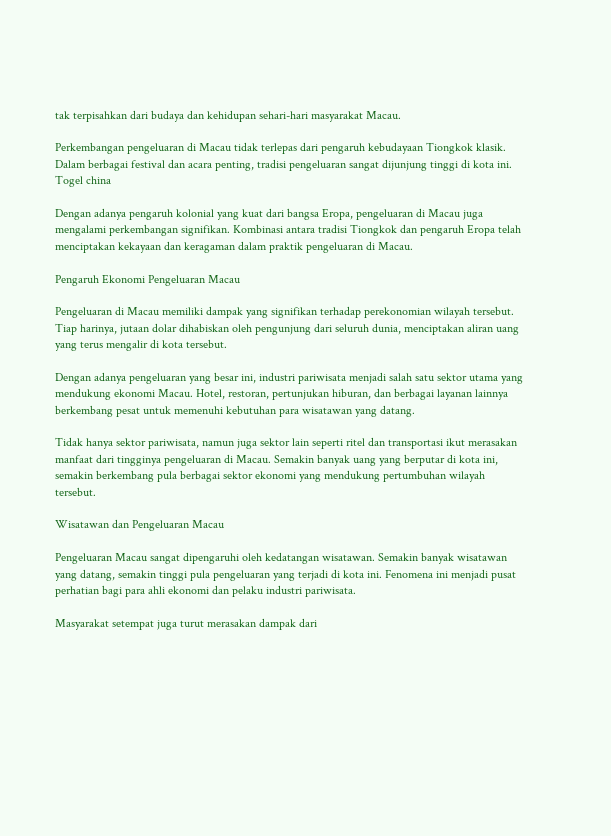tak terpisahkan dari budaya dan kehidupan sehari-hari masyarakat Macau.

Perkembangan pengeluaran di Macau tidak terlepas dari pengaruh kebudayaan Tiongkok klasik. Dalam berbagai festival dan acara penting, tradisi pengeluaran sangat dijunjung tinggi di kota ini. Togel china

Dengan adanya pengaruh kolonial yang kuat dari bangsa Eropa, pengeluaran di Macau juga mengalami perkembangan signifikan. Kombinasi antara tradisi Tiongkok dan pengaruh Eropa telah menciptakan kekayaan dan keragaman dalam praktik pengeluaran di Macau.

Pengaruh Ekonomi Pengeluaran Macau

Pengeluaran di Macau memiliki dampak yang signifikan terhadap perekonomian wilayah tersebut. Tiap harinya, jutaan dolar dihabiskan oleh pengunjung dari seluruh dunia, menciptakan aliran uang yang terus mengalir di kota tersebut.

Dengan adanya pengeluaran yang besar ini, industri pariwisata menjadi salah satu sektor utama yang mendukung ekonomi Macau. Hotel, restoran, pertunjukan hiburan, dan berbagai layanan lainnya berkembang pesat untuk memenuhi kebutuhan para wisatawan yang datang.

Tidak hanya sektor pariwisata, namun juga sektor lain seperti ritel dan transportasi ikut merasakan manfaat dari tingginya pengeluaran di Macau. Semakin banyak uang yang berputar di kota ini, semakin berkembang pula berbagai sektor ekonomi yang mendukung pertumbuhan wilayah tersebut.

Wisatawan dan Pengeluaran Macau

Pengeluaran Macau sangat dipengaruhi oleh kedatangan wisatawan. Semakin banyak wisatawan yang datang, semakin tinggi pula pengeluaran yang terjadi di kota ini. Fenomena ini menjadi pusat perhatian bagi para ahli ekonomi dan pelaku industri pariwisata.

Masyarakat setempat juga turut merasakan dampak dari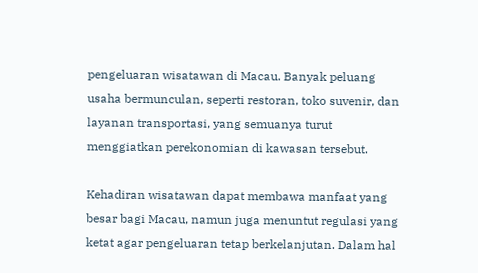pengeluaran wisatawan di Macau. Banyak peluang usaha bermunculan, seperti restoran, toko suvenir, dan layanan transportasi, yang semuanya turut menggiatkan perekonomian di kawasan tersebut.

Kehadiran wisatawan dapat membawa manfaat yang besar bagi Macau, namun juga menuntut regulasi yang ketat agar pengeluaran tetap berkelanjutan. Dalam hal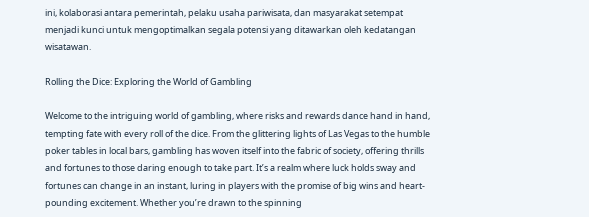ini, kolaborasi antara pemerintah, pelaku usaha pariwisata, dan masyarakat setempat menjadi kunci untuk mengoptimalkan segala potensi yang ditawarkan oleh kedatangan wisatawan.

Rolling the Dice: Exploring the World of Gambling

Welcome to the intriguing world of gambling, where risks and rewards dance hand in hand, tempting fate with every roll of the dice. From the glittering lights of Las Vegas to the humble poker tables in local bars, gambling has woven itself into the fabric of society, offering thrills and fortunes to those daring enough to take part. It’s a realm where luck holds sway and fortunes can change in an instant, luring in players with the promise of big wins and heart-pounding excitement. Whether you’re drawn to the spinning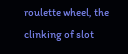roulette wheel, the clinking of slot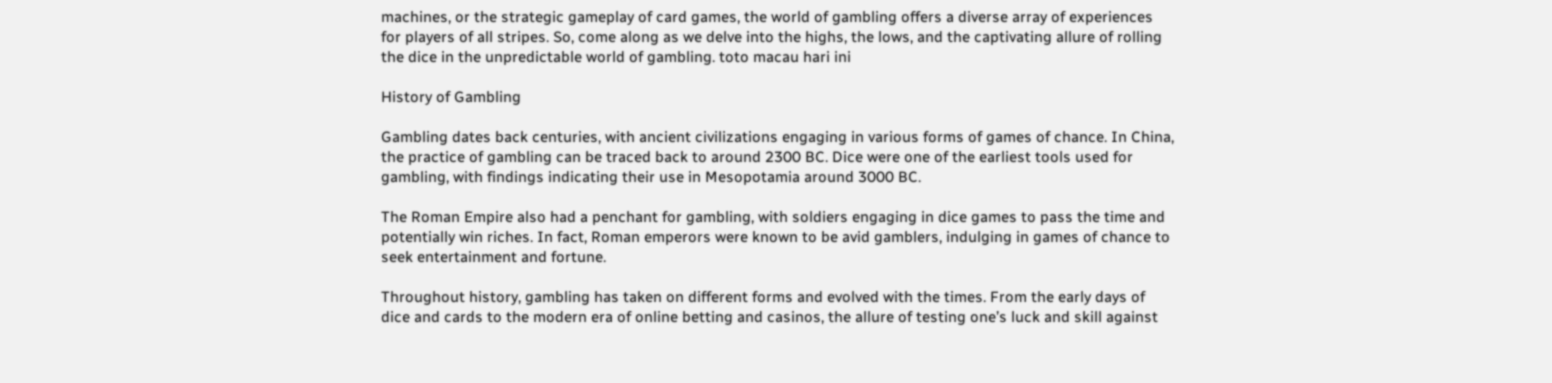machines, or the strategic gameplay of card games, the world of gambling offers a diverse array of experiences for players of all stripes. So, come along as we delve into the highs, the lows, and the captivating allure of rolling the dice in the unpredictable world of gambling. toto macau hari ini

History of Gambling

Gambling dates back centuries, with ancient civilizations engaging in various forms of games of chance. In China, the practice of gambling can be traced back to around 2300 BC. Dice were one of the earliest tools used for gambling, with findings indicating their use in Mesopotamia around 3000 BC.

The Roman Empire also had a penchant for gambling, with soldiers engaging in dice games to pass the time and potentially win riches. In fact, Roman emperors were known to be avid gamblers, indulging in games of chance to seek entertainment and fortune.

Throughout history, gambling has taken on different forms and evolved with the times. From the early days of dice and cards to the modern era of online betting and casinos, the allure of testing one’s luck and skill against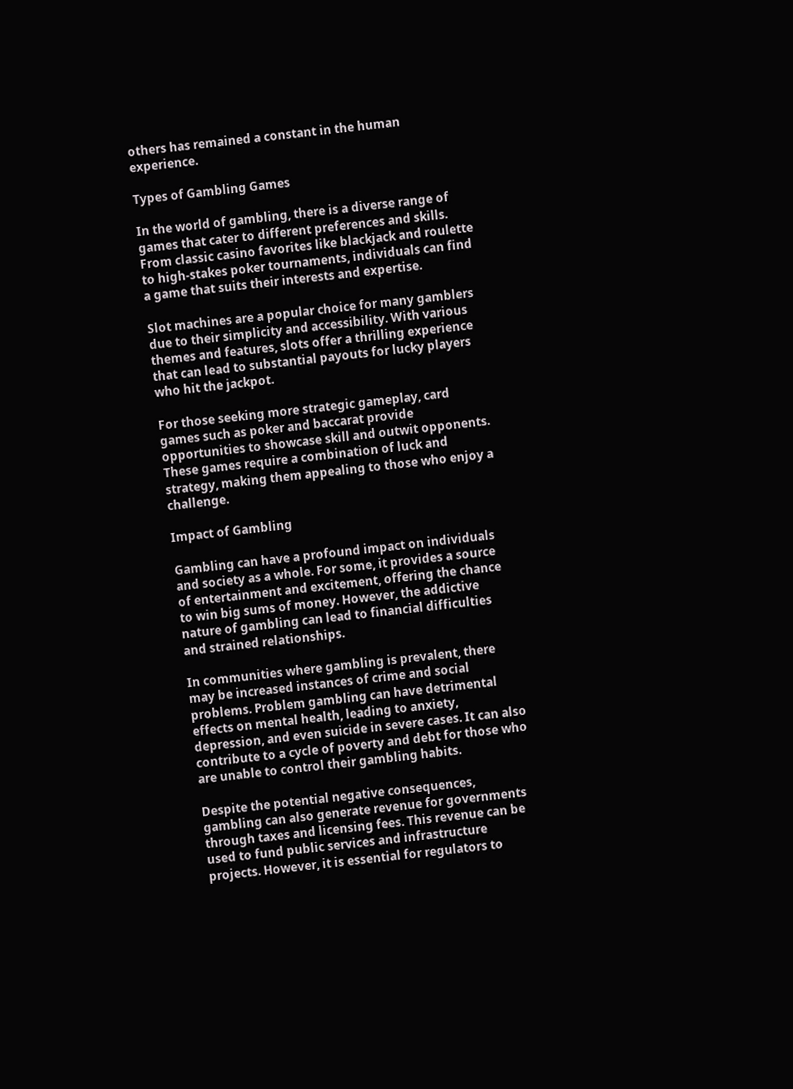others has remained a constant in the human experience.

Types of Gambling Games

In the world of gambling, there is a diverse range of games that cater to different preferences and skills. From classic casino favorites like blackjack and roulette to high-stakes poker tournaments, individuals can find a game that suits their interests and expertise.

Slot machines are a popular choice for many gamblers due to their simplicity and accessibility. With various themes and features, slots offer a thrilling experience that can lead to substantial payouts for lucky players who hit the jackpot.

For those seeking more strategic gameplay, card games such as poker and baccarat provide opportunities to showcase skill and outwit opponents. These games require a combination of luck and strategy, making them appealing to those who enjoy a challenge.

Impact of Gambling

Gambling can have a profound impact on individuals and society as a whole. For some, it provides a source of entertainment and excitement, offering the chance to win big sums of money. However, the addictive nature of gambling can lead to financial difficulties and strained relationships.

In communities where gambling is prevalent, there may be increased instances of crime and social problems. Problem gambling can have detrimental effects on mental health, leading to anxiety, depression, and even suicide in severe cases. It can also contribute to a cycle of poverty and debt for those who are unable to control their gambling habits.

Despite the potential negative consequences, gambling can also generate revenue for governments through taxes and licensing fees. This revenue can be used to fund public services and infrastructure projects. However, it is essential for regulators to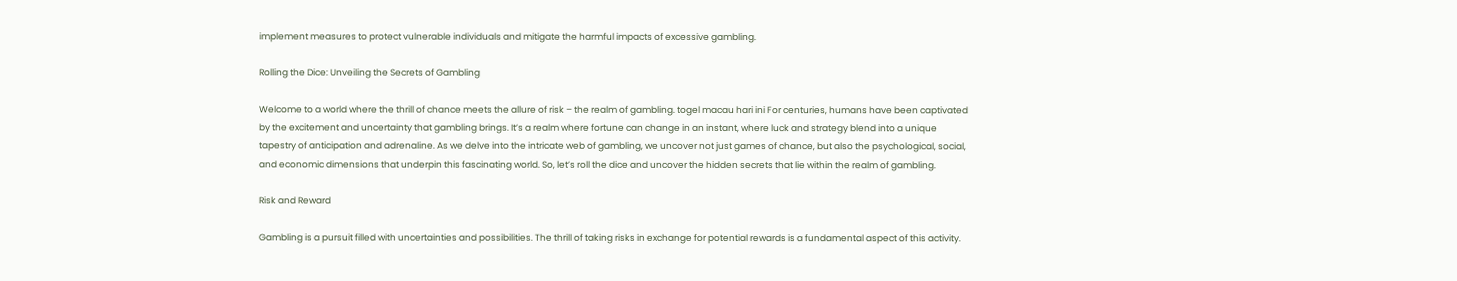implement measures to protect vulnerable individuals and mitigate the harmful impacts of excessive gambling.

Rolling the Dice: Unveiling the Secrets of Gambling

Welcome to a world where the thrill of chance meets the allure of risk – the realm of gambling. togel macau hari ini For centuries, humans have been captivated by the excitement and uncertainty that gambling brings. It’s a realm where fortune can change in an instant, where luck and strategy blend into a unique tapestry of anticipation and adrenaline. As we delve into the intricate web of gambling, we uncover not just games of chance, but also the psychological, social, and economic dimensions that underpin this fascinating world. So, let’s roll the dice and uncover the hidden secrets that lie within the realm of gambling.

Risk and Reward

Gambling is a pursuit filled with uncertainties and possibilities. The thrill of taking risks in exchange for potential rewards is a fundamental aspect of this activity.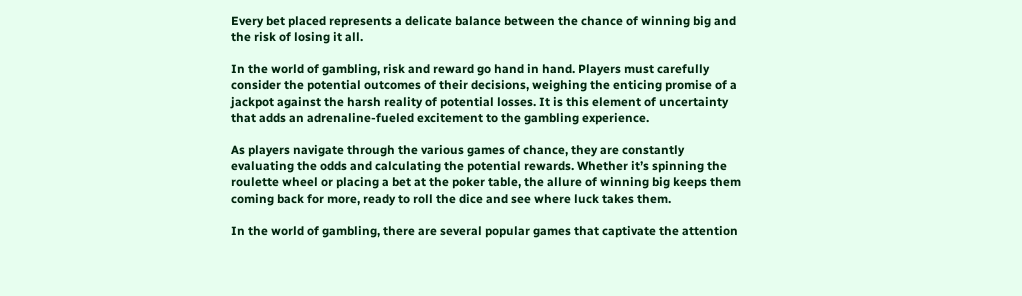Every bet placed represents a delicate balance between the chance of winning big and the risk of losing it all.

In the world of gambling, risk and reward go hand in hand. Players must carefully consider the potential outcomes of their decisions, weighing the enticing promise of a jackpot against the harsh reality of potential losses. It is this element of uncertainty that adds an adrenaline-fueled excitement to the gambling experience.

As players navigate through the various games of chance, they are constantly evaluating the odds and calculating the potential rewards. Whether it’s spinning the roulette wheel or placing a bet at the poker table, the allure of winning big keeps them coming back for more, ready to roll the dice and see where luck takes them.

In the world of gambling, there are several popular games that captivate the attention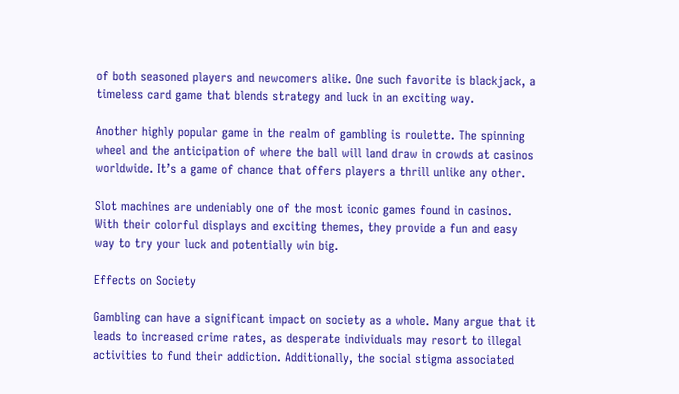of both seasoned players and newcomers alike. One such favorite is blackjack, a timeless card game that blends strategy and luck in an exciting way.

Another highly popular game in the realm of gambling is roulette. The spinning wheel and the anticipation of where the ball will land draw in crowds at casinos worldwide. It’s a game of chance that offers players a thrill unlike any other.

Slot machines are undeniably one of the most iconic games found in casinos. With their colorful displays and exciting themes, they provide a fun and easy way to try your luck and potentially win big.

Effects on Society

Gambling can have a significant impact on society as a whole. Many argue that it leads to increased crime rates, as desperate individuals may resort to illegal activities to fund their addiction. Additionally, the social stigma associated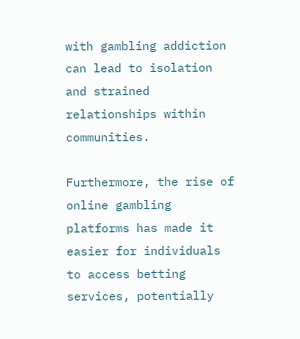with gambling addiction can lead to isolation and strained relationships within communities.

Furthermore, the rise of online gambling platforms has made it easier for individuals to access betting services, potentially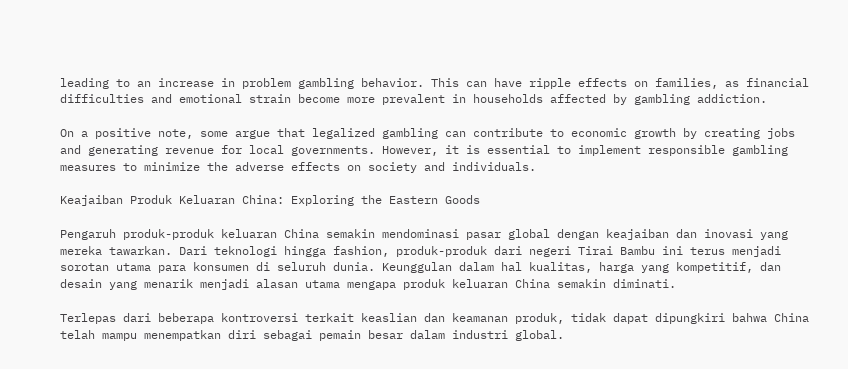leading to an increase in problem gambling behavior. This can have ripple effects on families, as financial difficulties and emotional strain become more prevalent in households affected by gambling addiction.

On a positive note, some argue that legalized gambling can contribute to economic growth by creating jobs and generating revenue for local governments. However, it is essential to implement responsible gambling measures to minimize the adverse effects on society and individuals.

Keajaiban Produk Keluaran China: Exploring the Eastern Goods

Pengaruh produk-produk keluaran China semakin mendominasi pasar global dengan keajaiban dan inovasi yang mereka tawarkan. Dari teknologi hingga fashion, produk-produk dari negeri Tirai Bambu ini terus menjadi sorotan utama para konsumen di seluruh dunia. Keunggulan dalam hal kualitas, harga yang kompetitif, dan desain yang menarik menjadi alasan utama mengapa produk keluaran China semakin diminati.

Terlepas dari beberapa kontroversi terkait keaslian dan keamanan produk, tidak dapat dipungkiri bahwa China telah mampu menempatkan diri sebagai pemain besar dalam industri global.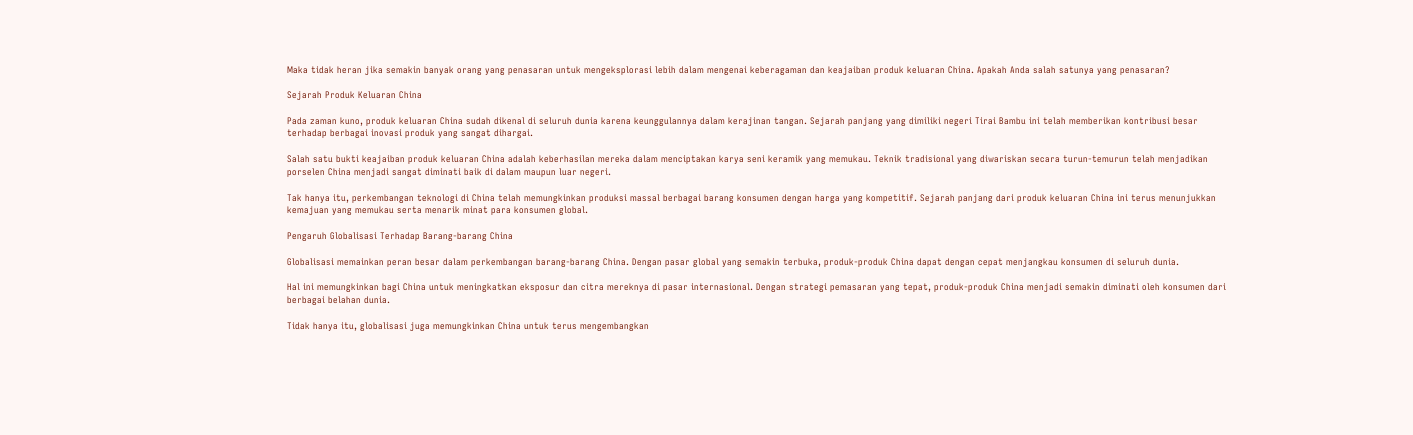Maka tidak heran jika semakin banyak orang yang penasaran untuk mengeksplorasi lebih dalam mengenai keberagaman dan keajaiban produk keluaran China. Apakah Anda salah satunya yang penasaran?

Sejarah Produk Keluaran China

Pada zaman kuno, produk keluaran China sudah dikenal di seluruh dunia karena keunggulannya dalam kerajinan tangan. Sejarah panjang yang dimiliki negeri Tirai Bambu ini telah memberikan kontribusi besar terhadap berbagai inovasi produk yang sangat dihargai.

Salah satu bukti keajaiban produk keluaran China adalah keberhasilan mereka dalam menciptakan karya seni keramik yang memukau. Teknik tradisional yang diwariskan secara turun-temurun telah menjadikan porselen China menjadi sangat diminati baik di dalam maupun luar negeri.

Tak hanya itu, perkembangan teknologi di China telah memungkinkan produksi massal berbagai barang konsumen dengan harga yang kompetitif. Sejarah panjang dari produk keluaran China ini terus menunjukkan kemajuan yang memukau serta menarik minat para konsumen global.

Pengaruh Globalisasi Terhadap Barang-barang China

Globalisasi memainkan peran besar dalam perkembangan barang-barang China. Dengan pasar global yang semakin terbuka, produk-produk China dapat dengan cepat menjangkau konsumen di seluruh dunia.

Hal ini memungkinkan bagi China untuk meningkatkan eksposur dan citra mereknya di pasar internasional. Dengan strategi pemasaran yang tepat, produk-produk China menjadi semakin diminati oleh konsumen dari berbagai belahan dunia.

Tidak hanya itu, globalisasi juga memungkinkan China untuk terus mengembangkan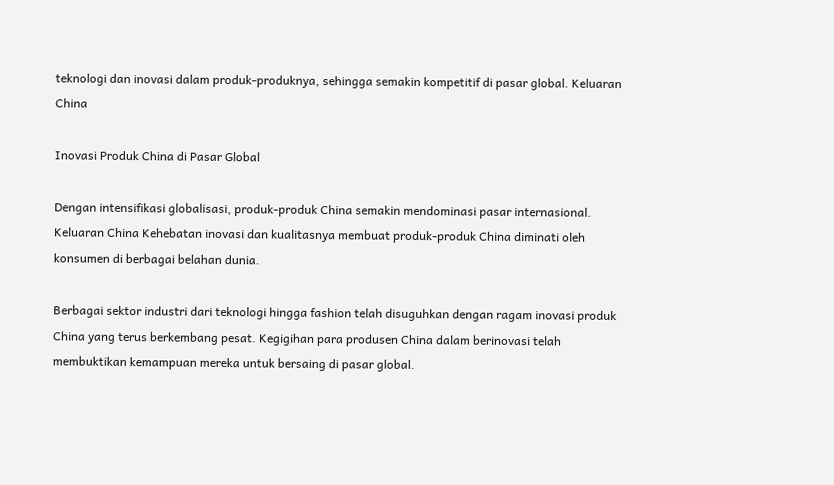teknologi dan inovasi dalam produk-produknya, sehingga semakin kompetitif di pasar global. Keluaran China

Inovasi Produk China di Pasar Global

Dengan intensifikasi globalisasi, produk-produk China semakin mendominasi pasar internasional. Keluaran China Kehebatan inovasi dan kualitasnya membuat produk-produk China diminati oleh konsumen di berbagai belahan dunia.

Berbagai sektor industri dari teknologi hingga fashion telah disuguhkan dengan ragam inovasi produk China yang terus berkembang pesat. Kegigihan para produsen China dalam berinovasi telah membuktikan kemampuan mereka untuk bersaing di pasar global.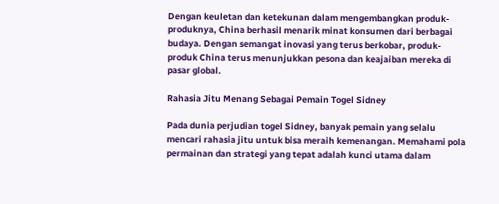Dengan keuletan dan ketekunan dalam mengembangkan produk-produknya, China berhasil menarik minat konsumen dari berbagai budaya. Dengan semangat inovasi yang terus berkobar, produk-produk China terus menunjukkan pesona dan keajaiban mereka di pasar global.

Rahasia Jitu Menang Sebagai Pemain Togel Sidney

Pada dunia perjudian togel Sidney, banyak pemain yang selalu mencari rahasia jitu untuk bisa meraih kemenangan. Memahami pola permainan dan strategi yang tepat adalah kunci utama dalam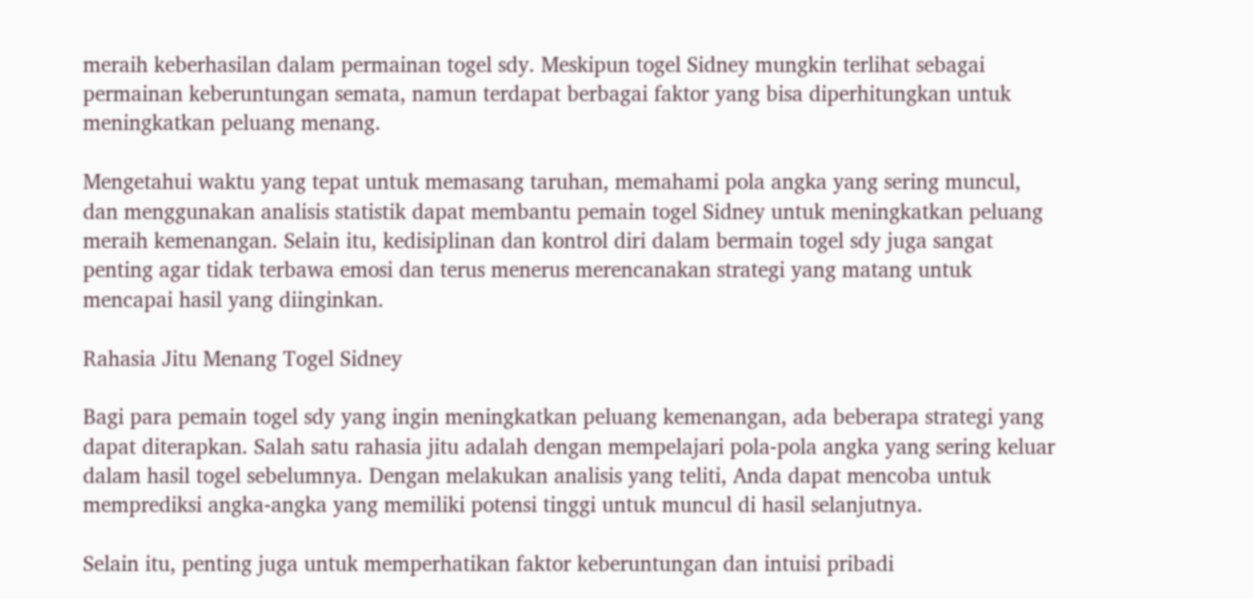meraih keberhasilan dalam permainan togel sdy. Meskipun togel Sidney mungkin terlihat sebagai permainan keberuntungan semata, namun terdapat berbagai faktor yang bisa diperhitungkan untuk meningkatkan peluang menang.

Mengetahui waktu yang tepat untuk memasang taruhan, memahami pola angka yang sering muncul, dan menggunakan analisis statistik dapat membantu pemain togel Sidney untuk meningkatkan peluang meraih kemenangan. Selain itu, kedisiplinan dan kontrol diri dalam bermain togel sdy juga sangat penting agar tidak terbawa emosi dan terus menerus merencanakan strategi yang matang untuk mencapai hasil yang diinginkan.

Rahasia Jitu Menang Togel Sidney

Bagi para pemain togel sdy yang ingin meningkatkan peluang kemenangan, ada beberapa strategi yang dapat diterapkan. Salah satu rahasia jitu adalah dengan mempelajari pola-pola angka yang sering keluar dalam hasil togel sebelumnya. Dengan melakukan analisis yang teliti, Anda dapat mencoba untuk memprediksi angka-angka yang memiliki potensi tinggi untuk muncul di hasil selanjutnya.

Selain itu, penting juga untuk memperhatikan faktor keberuntungan dan intuisi pribadi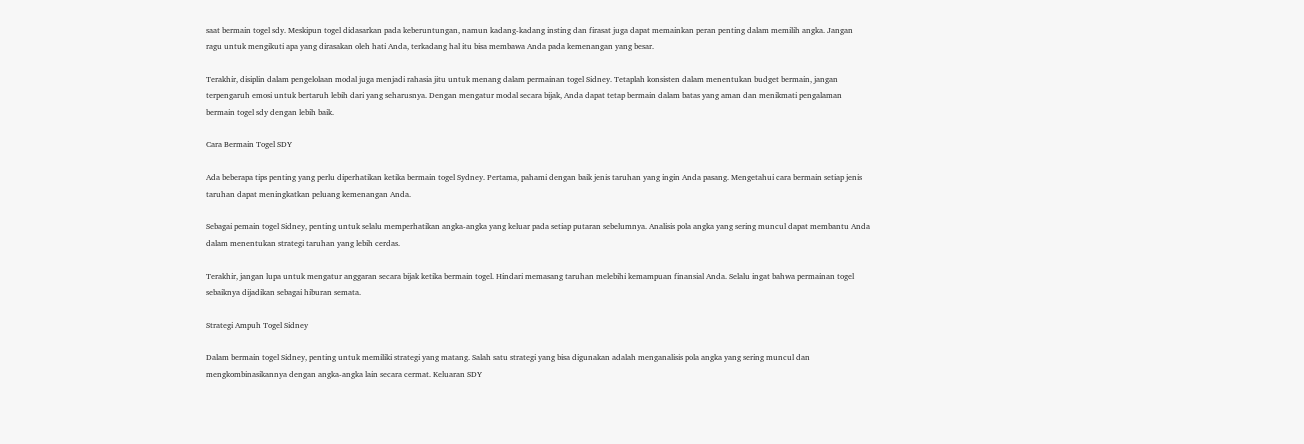saat bermain togel sdy. Meskipun togel didasarkan pada keberuntungan, namun kadang-kadang insting dan firasat juga dapat memainkan peran penting dalam memilih angka. Jangan ragu untuk mengikuti apa yang dirasakan oleh hati Anda, terkadang hal itu bisa membawa Anda pada kemenangan yang besar.

Terakhir, disiplin dalam pengelolaan modal juga menjadi rahasia jitu untuk menang dalam permainan togel Sidney. Tetaplah konsisten dalam menentukan budget bermain, jangan terpengaruh emosi untuk bertaruh lebih dari yang seharusnya. Dengan mengatur modal secara bijak, Anda dapat tetap bermain dalam batas yang aman dan menikmati pengalaman bermain togel sdy dengan lebih baik.

Cara Bermain Togel SDY

Ada beberapa tips penting yang perlu diperhatikan ketika bermain togel Sydney. Pertama, pahami dengan baik jenis taruhan yang ingin Anda pasang. Mengetahui cara bermain setiap jenis taruhan dapat meningkatkan peluang kemenangan Anda.

Sebagai pemain togel Sidney, penting untuk selalu memperhatikan angka-angka yang keluar pada setiap putaran sebelumnya. Analisis pola angka yang sering muncul dapat membantu Anda dalam menentukan strategi taruhan yang lebih cerdas.

Terakhir, jangan lupa untuk mengatur anggaran secara bijak ketika bermain togel. Hindari memasang taruhan melebihi kemampuan finansial Anda. Selalu ingat bahwa permainan togel sebaiknya dijadikan sebagai hiburan semata.

Strategi Ampuh Togel Sidney

Dalam bermain togel Sidney, penting untuk memiliki strategi yang matang. Salah satu strategi yang bisa digunakan adalah menganalisis pola angka yang sering muncul dan mengkombinasikannya dengan angka-angka lain secara cermat. Keluaran SDY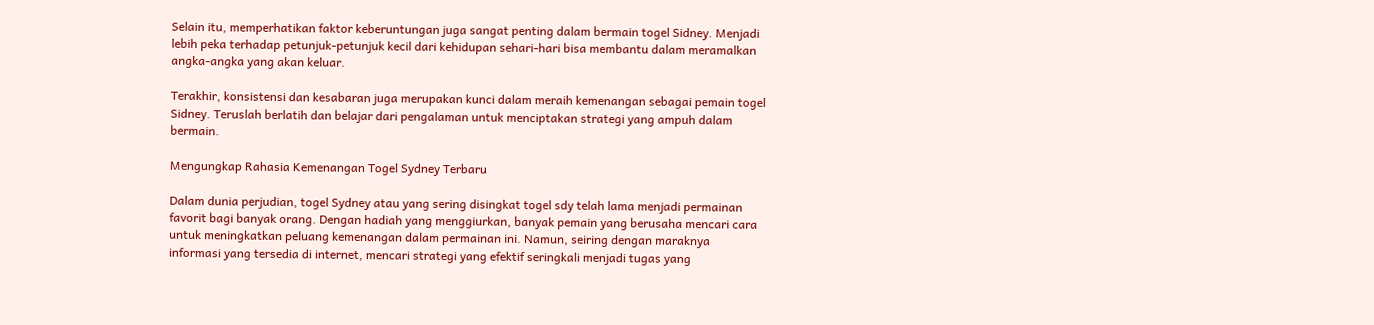Selain itu, memperhatikan faktor keberuntungan juga sangat penting dalam bermain togel Sidney. Menjadi lebih peka terhadap petunjuk-petunjuk kecil dari kehidupan sehari-hari bisa membantu dalam meramalkan angka-angka yang akan keluar.

Terakhir, konsistensi dan kesabaran juga merupakan kunci dalam meraih kemenangan sebagai pemain togel Sidney. Teruslah berlatih dan belajar dari pengalaman untuk menciptakan strategi yang ampuh dalam bermain.

Mengungkap Rahasia Kemenangan Togel Sydney Terbaru

Dalam dunia perjudian, togel Sydney atau yang sering disingkat togel sdy telah lama menjadi permainan favorit bagi banyak orang. Dengan hadiah yang menggiurkan, banyak pemain yang berusaha mencari cara untuk meningkatkan peluang kemenangan dalam permainan ini. Namun, seiring dengan maraknya informasi yang tersedia di internet, mencari strategi yang efektif seringkali menjadi tugas yang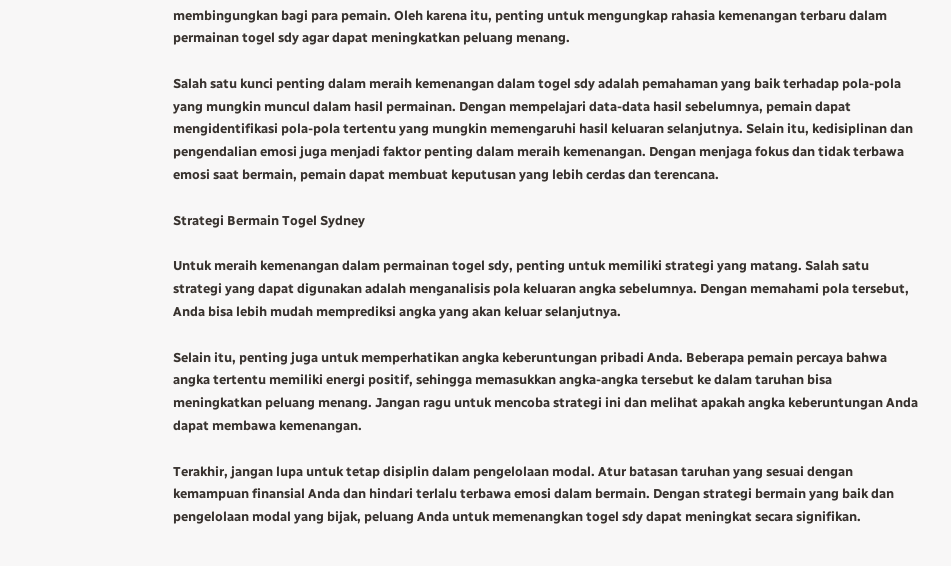membingungkan bagi para pemain. Oleh karena itu, penting untuk mengungkap rahasia kemenangan terbaru dalam permainan togel sdy agar dapat meningkatkan peluang menang.

Salah satu kunci penting dalam meraih kemenangan dalam togel sdy adalah pemahaman yang baik terhadap pola-pola yang mungkin muncul dalam hasil permainan. Dengan mempelajari data-data hasil sebelumnya, pemain dapat mengidentifikasi pola-pola tertentu yang mungkin memengaruhi hasil keluaran selanjutnya. Selain itu, kedisiplinan dan pengendalian emosi juga menjadi faktor penting dalam meraih kemenangan. Dengan menjaga fokus dan tidak terbawa emosi saat bermain, pemain dapat membuat keputusan yang lebih cerdas dan terencana.

Strategi Bermain Togel Sydney

Untuk meraih kemenangan dalam permainan togel sdy, penting untuk memiliki strategi yang matang. Salah satu strategi yang dapat digunakan adalah menganalisis pola keluaran angka sebelumnya. Dengan memahami pola tersebut, Anda bisa lebih mudah memprediksi angka yang akan keluar selanjutnya.

Selain itu, penting juga untuk memperhatikan angka keberuntungan pribadi Anda. Beberapa pemain percaya bahwa angka tertentu memiliki energi positif, sehingga memasukkan angka-angka tersebut ke dalam taruhan bisa meningkatkan peluang menang. Jangan ragu untuk mencoba strategi ini dan melihat apakah angka keberuntungan Anda dapat membawa kemenangan.

Terakhir, jangan lupa untuk tetap disiplin dalam pengelolaan modal. Atur batasan taruhan yang sesuai dengan kemampuan finansial Anda dan hindari terlalu terbawa emosi dalam bermain. Dengan strategi bermain yang baik dan pengelolaan modal yang bijak, peluang Anda untuk memenangkan togel sdy dapat meningkat secara signifikan.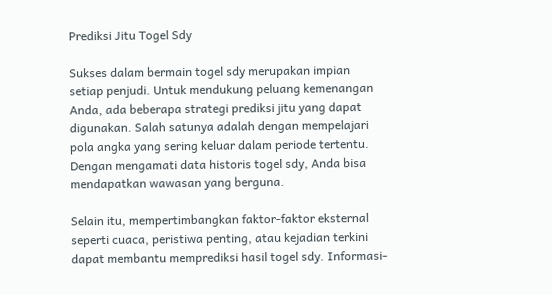Prediksi Jitu Togel Sdy

Sukses dalam bermain togel sdy merupakan impian setiap penjudi. Untuk mendukung peluang kemenangan Anda, ada beberapa strategi prediksi jitu yang dapat digunakan. Salah satunya adalah dengan mempelajari pola angka yang sering keluar dalam periode tertentu. Dengan mengamati data historis togel sdy, Anda bisa mendapatkan wawasan yang berguna.

Selain itu, mempertimbangkan faktor-faktor eksternal seperti cuaca, peristiwa penting, atau kejadian terkini dapat membantu memprediksi hasil togel sdy. Informasi-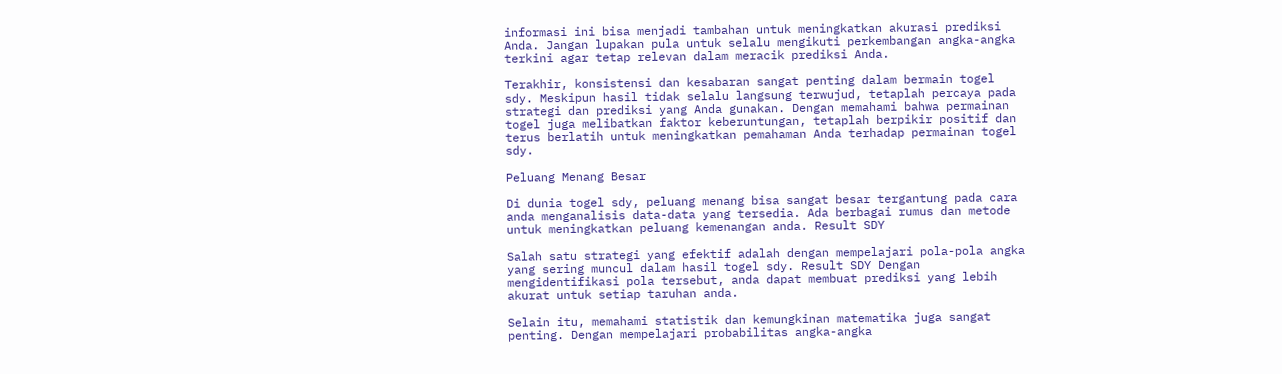informasi ini bisa menjadi tambahan untuk meningkatkan akurasi prediksi Anda. Jangan lupakan pula untuk selalu mengikuti perkembangan angka-angka terkini agar tetap relevan dalam meracik prediksi Anda.

Terakhir, konsistensi dan kesabaran sangat penting dalam bermain togel sdy. Meskipun hasil tidak selalu langsung terwujud, tetaplah percaya pada strategi dan prediksi yang Anda gunakan. Dengan memahami bahwa permainan togel juga melibatkan faktor keberuntungan, tetaplah berpikir positif dan terus berlatih untuk meningkatkan pemahaman Anda terhadap permainan togel sdy.

Peluang Menang Besar

Di dunia togel sdy, peluang menang bisa sangat besar tergantung pada cara anda menganalisis data-data yang tersedia. Ada berbagai rumus dan metode untuk meningkatkan peluang kemenangan anda. Result SDY

Salah satu strategi yang efektif adalah dengan mempelajari pola-pola angka yang sering muncul dalam hasil togel sdy. Result SDY Dengan mengidentifikasi pola tersebut, anda dapat membuat prediksi yang lebih akurat untuk setiap taruhan anda.

Selain itu, memahami statistik dan kemungkinan matematika juga sangat penting. Dengan mempelajari probabilitas angka-angka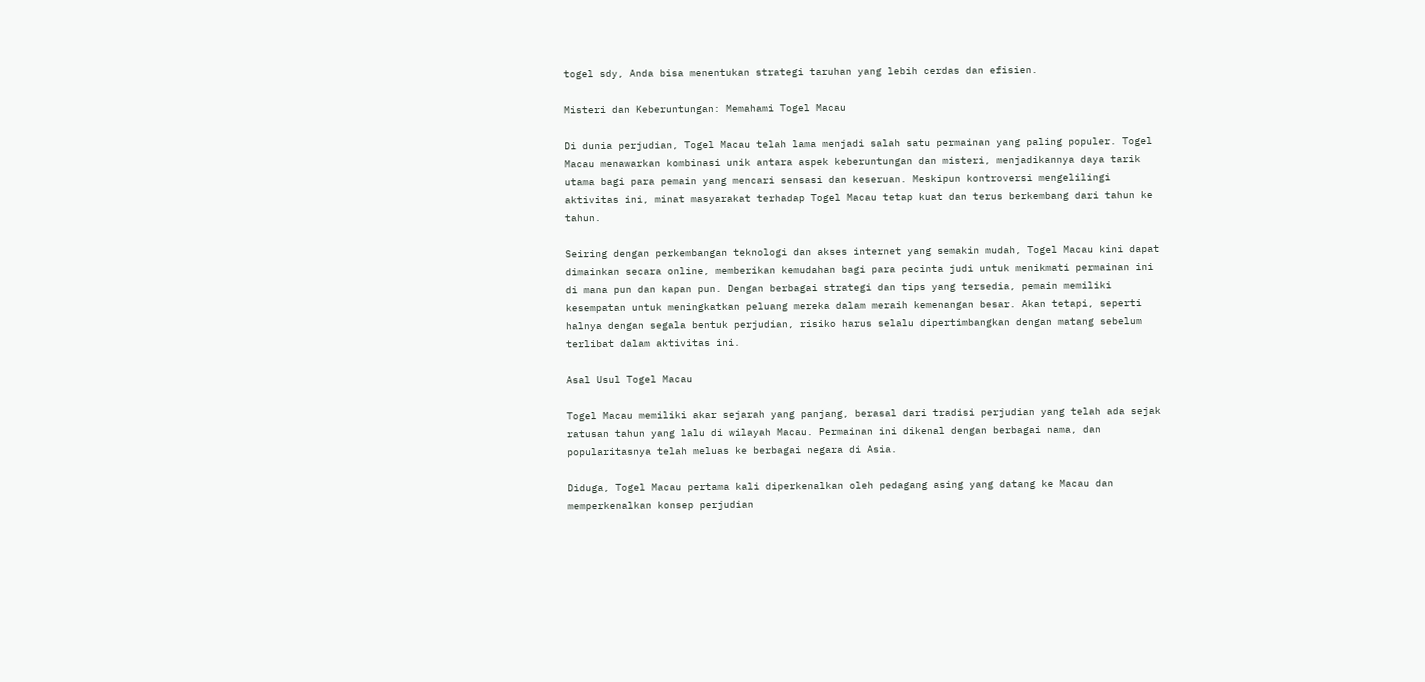togel sdy, Anda bisa menentukan strategi taruhan yang lebih cerdas dan efisien.

Misteri dan Keberuntungan: Memahami Togel Macau

Di dunia perjudian, Togel Macau telah lama menjadi salah satu permainan yang paling populer. Togel Macau menawarkan kombinasi unik antara aspek keberuntungan dan misteri, menjadikannya daya tarik utama bagi para pemain yang mencari sensasi dan keseruan. Meskipun kontroversi mengelilingi aktivitas ini, minat masyarakat terhadap Togel Macau tetap kuat dan terus berkembang dari tahun ke tahun.

Seiring dengan perkembangan teknologi dan akses internet yang semakin mudah, Togel Macau kini dapat dimainkan secara online, memberikan kemudahan bagi para pecinta judi untuk menikmati permainan ini di mana pun dan kapan pun. Dengan berbagai strategi dan tips yang tersedia, pemain memiliki kesempatan untuk meningkatkan peluang mereka dalam meraih kemenangan besar. Akan tetapi, seperti halnya dengan segala bentuk perjudian, risiko harus selalu dipertimbangkan dengan matang sebelum terlibat dalam aktivitas ini.

Asal Usul Togel Macau

Togel Macau memiliki akar sejarah yang panjang, berasal dari tradisi perjudian yang telah ada sejak ratusan tahun yang lalu di wilayah Macau. Permainan ini dikenal dengan berbagai nama, dan popularitasnya telah meluas ke berbagai negara di Asia.

Diduga, Togel Macau pertama kali diperkenalkan oleh pedagang asing yang datang ke Macau dan memperkenalkan konsep perjudian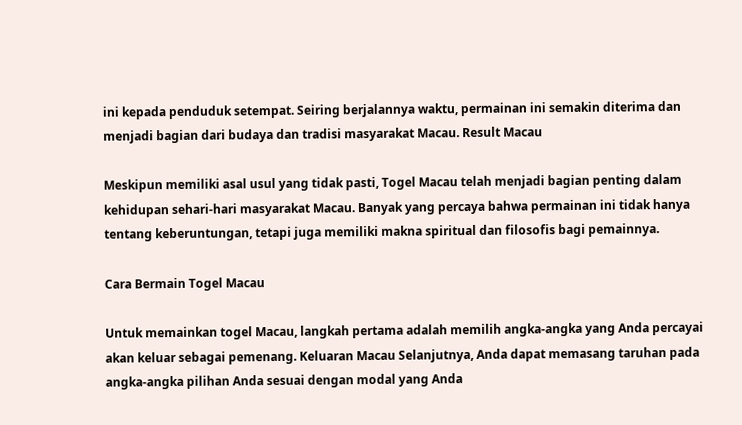ini kepada penduduk setempat. Seiring berjalannya waktu, permainan ini semakin diterima dan menjadi bagian dari budaya dan tradisi masyarakat Macau. Result Macau

Meskipun memiliki asal usul yang tidak pasti, Togel Macau telah menjadi bagian penting dalam kehidupan sehari-hari masyarakat Macau. Banyak yang percaya bahwa permainan ini tidak hanya tentang keberuntungan, tetapi juga memiliki makna spiritual dan filosofis bagi pemainnya.

Cara Bermain Togel Macau

Untuk memainkan togel Macau, langkah pertama adalah memilih angka-angka yang Anda percayai akan keluar sebagai pemenang. Keluaran Macau Selanjutnya, Anda dapat memasang taruhan pada angka-angka pilihan Anda sesuai dengan modal yang Anda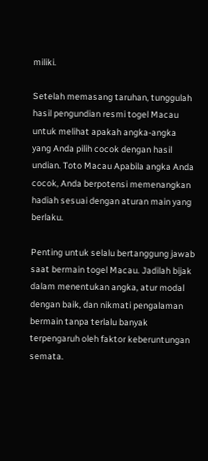miliki.

Setelah memasang taruhan, tunggulah hasil pengundian resmi togel Macau untuk melihat apakah angka-angka yang Anda pilih cocok dengan hasil undian. Toto Macau Apabila angka Anda cocok, Anda berpotensi memenangkan hadiah sesuai dengan aturan main yang berlaku.

Penting untuk selalu bertanggung jawab saat bermain togel Macau. Jadilah bijak dalam menentukan angka, atur modal dengan baik, dan nikmati pengalaman bermain tanpa terlalu banyak terpengaruh oleh faktor keberuntungan semata.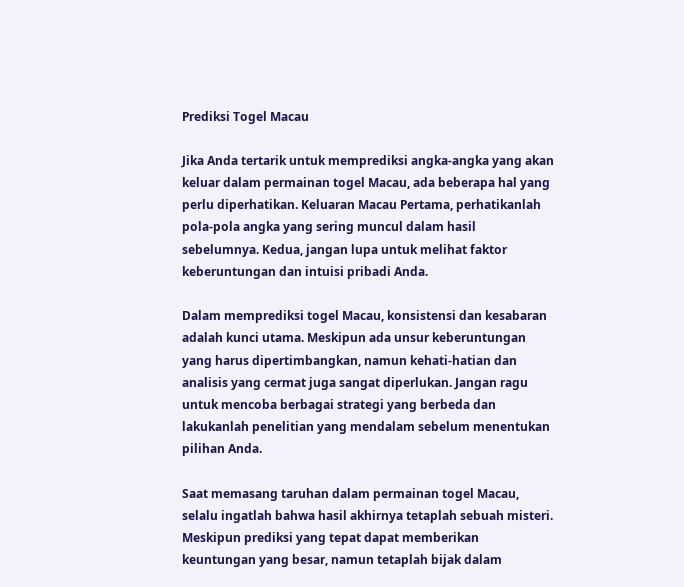Prediksi Togel Macau

Jika Anda tertarik untuk memprediksi angka-angka yang akan keluar dalam permainan togel Macau, ada beberapa hal yang perlu diperhatikan. Keluaran Macau Pertama, perhatikanlah pola-pola angka yang sering muncul dalam hasil sebelumnya. Kedua, jangan lupa untuk melihat faktor keberuntungan dan intuisi pribadi Anda.

Dalam memprediksi togel Macau, konsistensi dan kesabaran adalah kunci utama. Meskipun ada unsur keberuntungan yang harus dipertimbangkan, namun kehati-hatian dan analisis yang cermat juga sangat diperlukan. Jangan ragu untuk mencoba berbagai strategi yang berbeda dan lakukanlah penelitian yang mendalam sebelum menentukan pilihan Anda.

Saat memasang taruhan dalam permainan togel Macau, selalu ingatlah bahwa hasil akhirnya tetaplah sebuah misteri. Meskipun prediksi yang tepat dapat memberikan keuntungan yang besar, namun tetaplah bijak dalam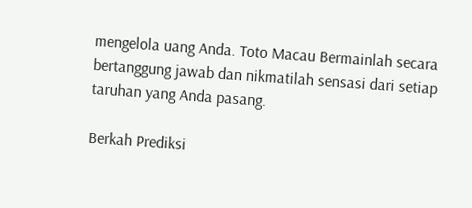mengelola uang Anda. Toto Macau Bermainlah secara bertanggung jawab dan nikmatilah sensasi dari setiap taruhan yang Anda pasang.

Berkah Prediksi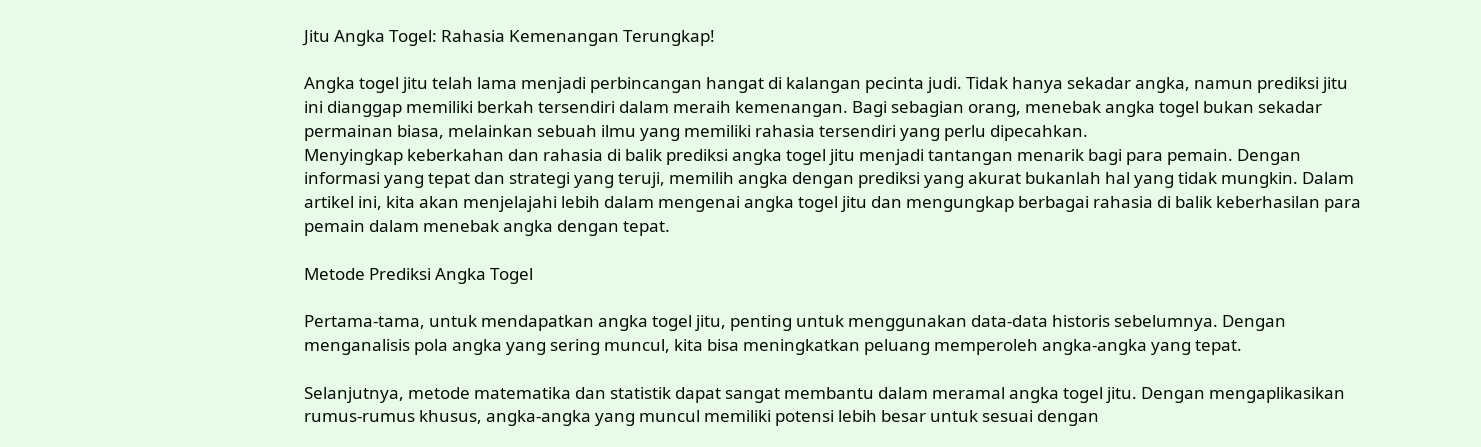Jitu Angka Togel: Rahasia Kemenangan Terungkap!

Angka togel jitu telah lama menjadi perbincangan hangat di kalangan pecinta judi. Tidak hanya sekadar angka, namun prediksi jitu ini dianggap memiliki berkah tersendiri dalam meraih kemenangan. Bagi sebagian orang, menebak angka togel bukan sekadar permainan biasa, melainkan sebuah ilmu yang memiliki rahasia tersendiri yang perlu dipecahkan.
Menyingkap keberkahan dan rahasia di balik prediksi angka togel jitu menjadi tantangan menarik bagi para pemain. Dengan informasi yang tepat dan strategi yang teruji, memilih angka dengan prediksi yang akurat bukanlah hal yang tidak mungkin. Dalam artikel ini, kita akan menjelajahi lebih dalam mengenai angka togel jitu dan mengungkap berbagai rahasia di balik keberhasilan para pemain dalam menebak angka dengan tepat.

Metode Prediksi Angka Togel

Pertama-tama, untuk mendapatkan angka togel jitu, penting untuk menggunakan data-data historis sebelumnya. Dengan menganalisis pola angka yang sering muncul, kita bisa meningkatkan peluang memperoleh angka-angka yang tepat.

Selanjutnya, metode matematika dan statistik dapat sangat membantu dalam meramal angka togel jitu. Dengan mengaplikasikan rumus-rumus khusus, angka-angka yang muncul memiliki potensi lebih besar untuk sesuai dengan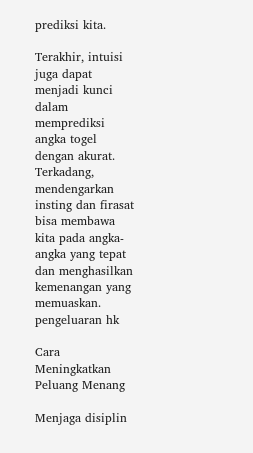prediksi kita.

Terakhir, intuisi juga dapat menjadi kunci dalam memprediksi angka togel dengan akurat. Terkadang, mendengarkan insting dan firasat bisa membawa kita pada angka-angka yang tepat dan menghasilkan kemenangan yang memuaskan. pengeluaran hk

Cara Meningkatkan Peluang Menang

Menjaga disiplin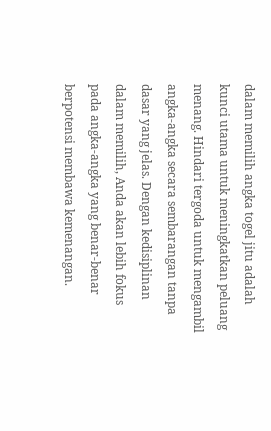dalam memilih angka togel jitu adalah kunci utama untuk meningkatkan peluang menang. Hindari tergoda untuk mengambil angka-angka secara sembarangan tanpa dasar yang jelas. Dengan kedisiplinan dalam memilih, Anda akan lebih fokus pada angka-angka yang benar-benar berpotensi membawa kemenangan.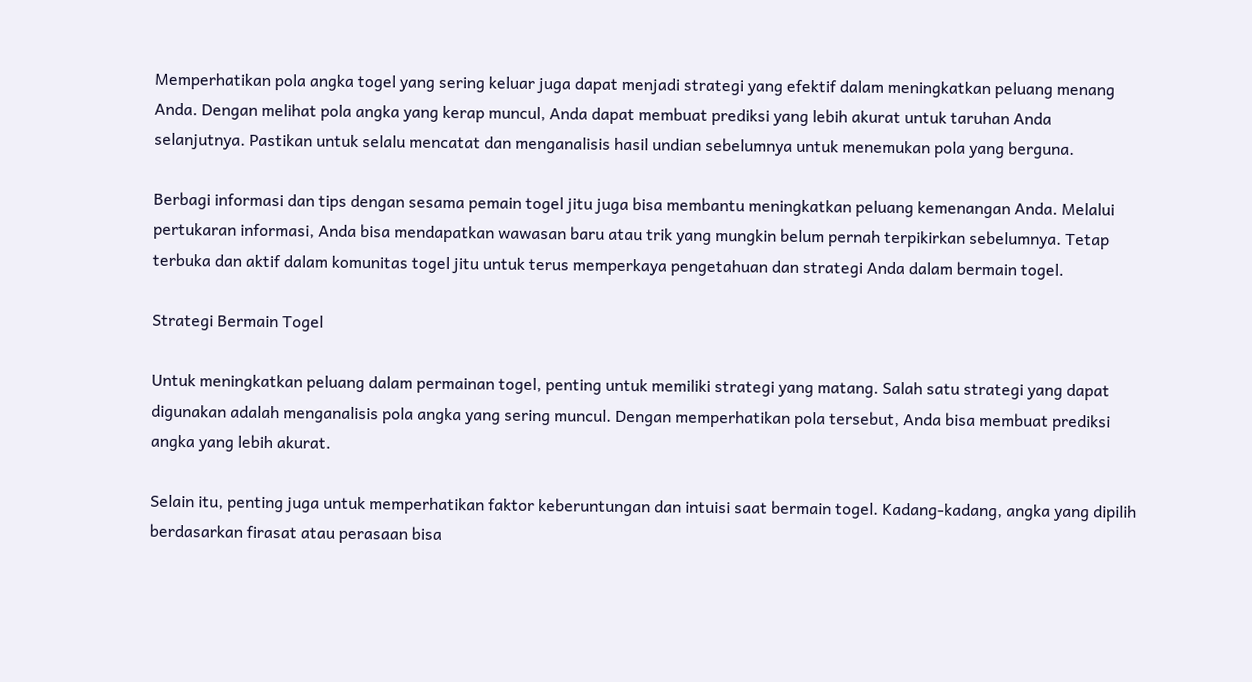Memperhatikan pola angka togel yang sering keluar juga dapat menjadi strategi yang efektif dalam meningkatkan peluang menang Anda. Dengan melihat pola angka yang kerap muncul, Anda dapat membuat prediksi yang lebih akurat untuk taruhan Anda selanjutnya. Pastikan untuk selalu mencatat dan menganalisis hasil undian sebelumnya untuk menemukan pola yang berguna.

Berbagi informasi dan tips dengan sesama pemain togel jitu juga bisa membantu meningkatkan peluang kemenangan Anda. Melalui pertukaran informasi, Anda bisa mendapatkan wawasan baru atau trik yang mungkin belum pernah terpikirkan sebelumnya. Tetap terbuka dan aktif dalam komunitas togel jitu untuk terus memperkaya pengetahuan dan strategi Anda dalam bermain togel.

Strategi Bermain Togel

Untuk meningkatkan peluang dalam permainan togel, penting untuk memiliki strategi yang matang. Salah satu strategi yang dapat digunakan adalah menganalisis pola angka yang sering muncul. Dengan memperhatikan pola tersebut, Anda bisa membuat prediksi angka yang lebih akurat.

Selain itu, penting juga untuk memperhatikan faktor keberuntungan dan intuisi saat bermain togel. Kadang-kadang, angka yang dipilih berdasarkan firasat atau perasaan bisa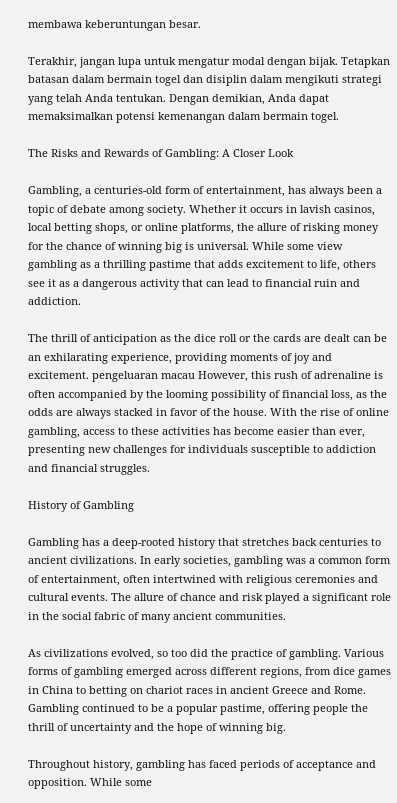membawa keberuntungan besar.

Terakhir, jangan lupa untuk mengatur modal dengan bijak. Tetapkan batasan dalam bermain togel dan disiplin dalam mengikuti strategi yang telah Anda tentukan. Dengan demikian, Anda dapat memaksimalkan potensi kemenangan dalam bermain togel.

The Risks and Rewards of Gambling: A Closer Look

Gambling, a centuries-old form of entertainment, has always been a topic of debate among society. Whether it occurs in lavish casinos, local betting shops, or online platforms, the allure of risking money for the chance of winning big is universal. While some view gambling as a thrilling pastime that adds excitement to life, others see it as a dangerous activity that can lead to financial ruin and addiction.

The thrill of anticipation as the dice roll or the cards are dealt can be an exhilarating experience, providing moments of joy and excitement. pengeluaran macau However, this rush of adrenaline is often accompanied by the looming possibility of financial loss, as the odds are always stacked in favor of the house. With the rise of online gambling, access to these activities has become easier than ever, presenting new challenges for individuals susceptible to addiction and financial struggles.

History of Gambling

Gambling has a deep-rooted history that stretches back centuries to ancient civilizations. In early societies, gambling was a common form of entertainment, often intertwined with religious ceremonies and cultural events. The allure of chance and risk played a significant role in the social fabric of many ancient communities.

As civilizations evolved, so too did the practice of gambling. Various forms of gambling emerged across different regions, from dice games in China to betting on chariot races in ancient Greece and Rome. Gambling continued to be a popular pastime, offering people the thrill of uncertainty and the hope of winning big.

Throughout history, gambling has faced periods of acceptance and opposition. While some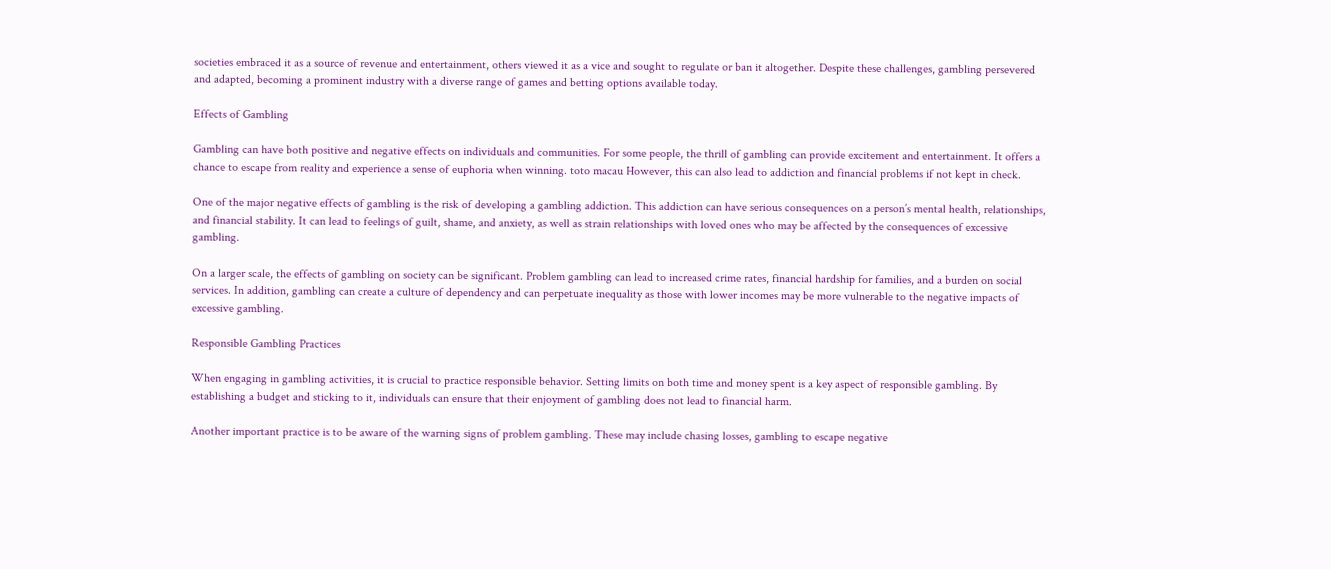societies embraced it as a source of revenue and entertainment, others viewed it as a vice and sought to regulate or ban it altogether. Despite these challenges, gambling persevered and adapted, becoming a prominent industry with a diverse range of games and betting options available today.

Effects of Gambling

Gambling can have both positive and negative effects on individuals and communities. For some people, the thrill of gambling can provide excitement and entertainment. It offers a chance to escape from reality and experience a sense of euphoria when winning. toto macau However, this can also lead to addiction and financial problems if not kept in check.

One of the major negative effects of gambling is the risk of developing a gambling addiction. This addiction can have serious consequences on a person’s mental health, relationships, and financial stability. It can lead to feelings of guilt, shame, and anxiety, as well as strain relationships with loved ones who may be affected by the consequences of excessive gambling.

On a larger scale, the effects of gambling on society can be significant. Problem gambling can lead to increased crime rates, financial hardship for families, and a burden on social services. In addition, gambling can create a culture of dependency and can perpetuate inequality as those with lower incomes may be more vulnerable to the negative impacts of excessive gambling.

Responsible Gambling Practices

When engaging in gambling activities, it is crucial to practice responsible behavior. Setting limits on both time and money spent is a key aspect of responsible gambling. By establishing a budget and sticking to it, individuals can ensure that their enjoyment of gambling does not lead to financial harm.

Another important practice is to be aware of the warning signs of problem gambling. These may include chasing losses, gambling to escape negative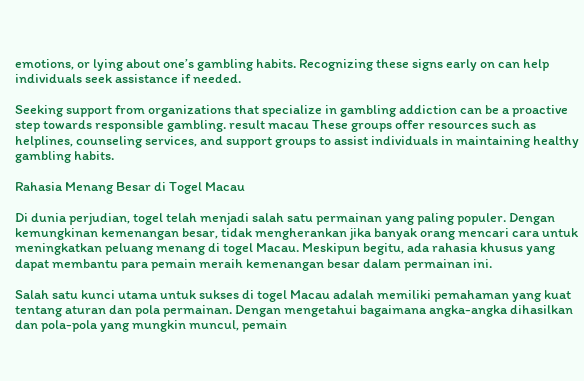emotions, or lying about one’s gambling habits. Recognizing these signs early on can help individuals seek assistance if needed.

Seeking support from organizations that specialize in gambling addiction can be a proactive step towards responsible gambling. result macau These groups offer resources such as helplines, counseling services, and support groups to assist individuals in maintaining healthy gambling habits.

Rahasia Menang Besar di Togel Macau

Di dunia perjudian, togel telah menjadi salah satu permainan yang paling populer. Dengan kemungkinan kemenangan besar, tidak mengherankan jika banyak orang mencari cara untuk meningkatkan peluang menang di togel Macau. Meskipun begitu, ada rahasia khusus yang dapat membantu para pemain meraih kemenangan besar dalam permainan ini.

Salah satu kunci utama untuk sukses di togel Macau adalah memiliki pemahaman yang kuat tentang aturan dan pola permainan. Dengan mengetahui bagaimana angka-angka dihasilkan dan pola-pola yang mungkin muncul, pemain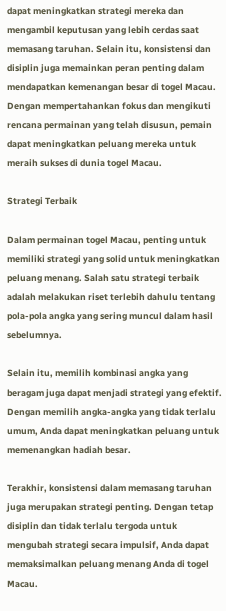dapat meningkatkan strategi mereka dan mengambil keputusan yang lebih cerdas saat memasang taruhan. Selain itu, konsistensi dan disiplin juga memainkan peran penting dalam mendapatkan kemenangan besar di togel Macau. Dengan mempertahankan fokus dan mengikuti rencana permainan yang telah disusun, pemain dapat meningkatkan peluang mereka untuk meraih sukses di dunia togel Macau.

Strategi Terbaik

Dalam permainan togel Macau, penting untuk memiliki strategi yang solid untuk meningkatkan peluang menang. Salah satu strategi terbaik adalah melakukan riset terlebih dahulu tentang pola-pola angka yang sering muncul dalam hasil sebelumnya.

Selain itu, memilih kombinasi angka yang beragam juga dapat menjadi strategi yang efektif. Dengan memilih angka-angka yang tidak terlalu umum, Anda dapat meningkatkan peluang untuk memenangkan hadiah besar.

Terakhir, konsistensi dalam memasang taruhan juga merupakan strategi penting. Dengan tetap disiplin dan tidak terlalu tergoda untuk mengubah strategi secara impulsif, Anda dapat memaksimalkan peluang menang Anda di togel Macau.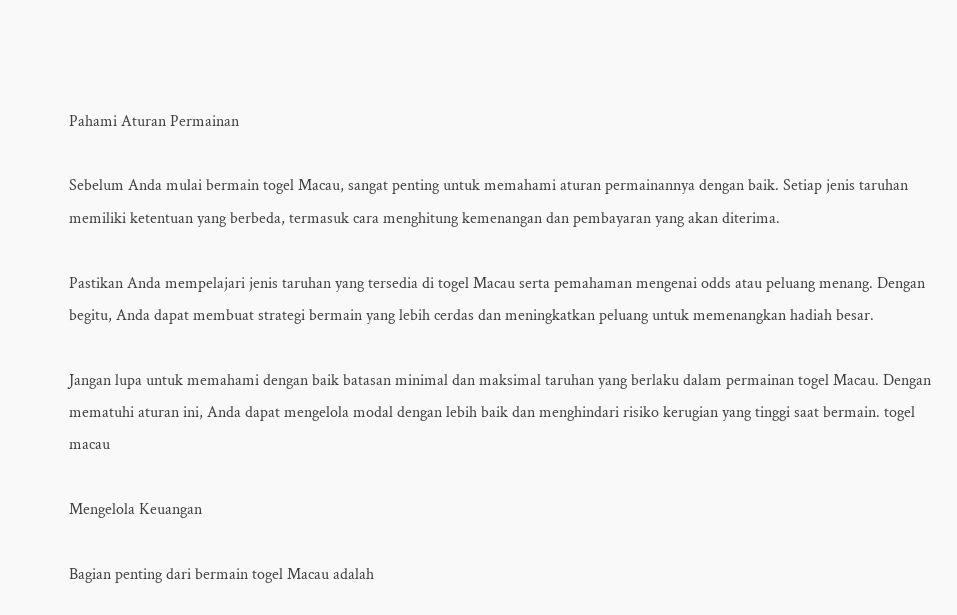Pahami Aturan Permainan

Sebelum Anda mulai bermain togel Macau, sangat penting untuk memahami aturan permainannya dengan baik. Setiap jenis taruhan memiliki ketentuan yang berbeda, termasuk cara menghitung kemenangan dan pembayaran yang akan diterima.

Pastikan Anda mempelajari jenis taruhan yang tersedia di togel Macau serta pemahaman mengenai odds atau peluang menang. Dengan begitu, Anda dapat membuat strategi bermain yang lebih cerdas dan meningkatkan peluang untuk memenangkan hadiah besar.

Jangan lupa untuk memahami dengan baik batasan minimal dan maksimal taruhan yang berlaku dalam permainan togel Macau. Dengan mematuhi aturan ini, Anda dapat mengelola modal dengan lebih baik dan menghindari risiko kerugian yang tinggi saat bermain. togel macau

Mengelola Keuangan

Bagian penting dari bermain togel Macau adalah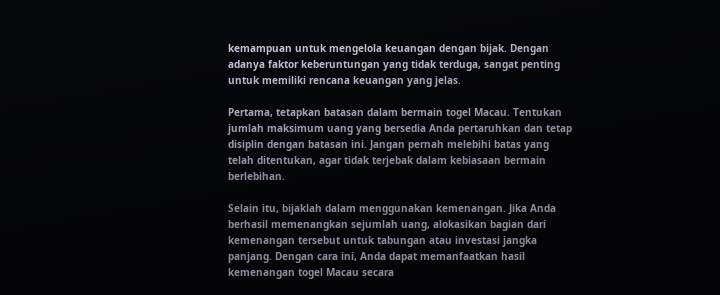kemampuan untuk mengelola keuangan dengan bijak. Dengan adanya faktor keberuntungan yang tidak terduga, sangat penting untuk memiliki rencana keuangan yang jelas.

Pertama, tetapkan batasan dalam bermain togel Macau. Tentukan jumlah maksimum uang yang bersedia Anda pertaruhkan dan tetap disiplin dengan batasan ini. Jangan pernah melebihi batas yang telah ditentukan, agar tidak terjebak dalam kebiasaan bermain berlebihan.

Selain itu, bijaklah dalam menggunakan kemenangan. Jika Anda berhasil memenangkan sejumlah uang, alokasikan bagian dari kemenangan tersebut untuk tabungan atau investasi jangka panjang. Dengan cara ini, Anda dapat memanfaatkan hasil kemenangan togel Macau secara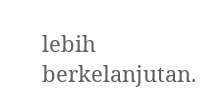lebih berkelanjutan.